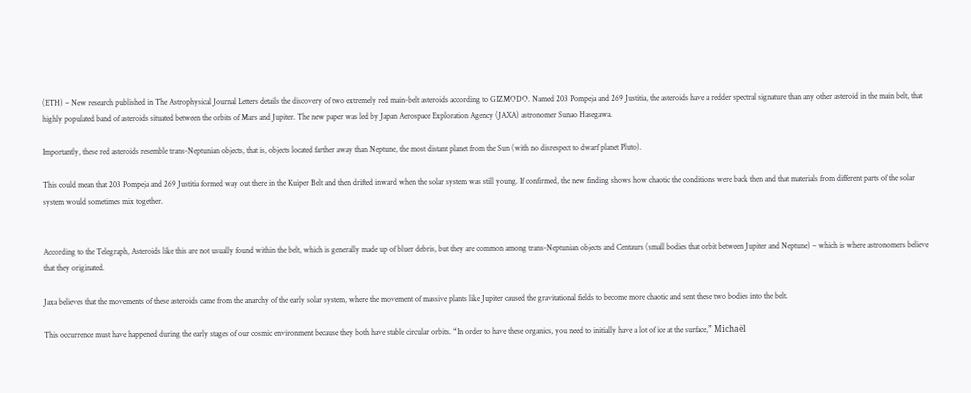(ETH) – New research published in The Astrophysical Journal Letters details the discovery of two extremely red main-belt asteroids according to GIZMODO. Named 203 Pompeja and 269 Justitia, the asteroids have a redder spectral signature than any other asteroid in the main belt, that highly populated band of asteroids situated between the orbits of Mars and Jupiter. The new paper was led by Japan Aerospace Exploration Agency (JAXA) astronomer Sunao Hasegawa.

Importantly, these red asteroids resemble trans-Neptunian objects, that is, objects located farther away than Neptune, the most distant planet from the Sun (with no disrespect to dwarf planet Pluto).

This could mean that 203 Pompeja and 269 Justitia formed way out there in the Kuiper Belt and then drifted inward when the solar system was still young. If confirmed, the new finding shows how chaotic the conditions were back then and that materials from different parts of the solar system would sometimes mix together.


According to the Telegraph, Asteroids like this are not usually found within the belt, which is generally made up of bluer debris, but they are common among trans-Neptunian objects and Centaurs (small bodies that orbit between Jupiter and Neptune) – which is where astronomers believe that they originated.

Jaxa believes that the movements of these asteroids came from the anarchy of the early solar system, where the movement of massive plants like Jupiter caused the gravitational fields to become more chaotic and sent these two bodies into the belt.

This occurrence must have happened during the early stages of our cosmic environment because they both have stable circular orbits. “In order to have these organics, you need to initially have a lot of ice at the surface,” Michaël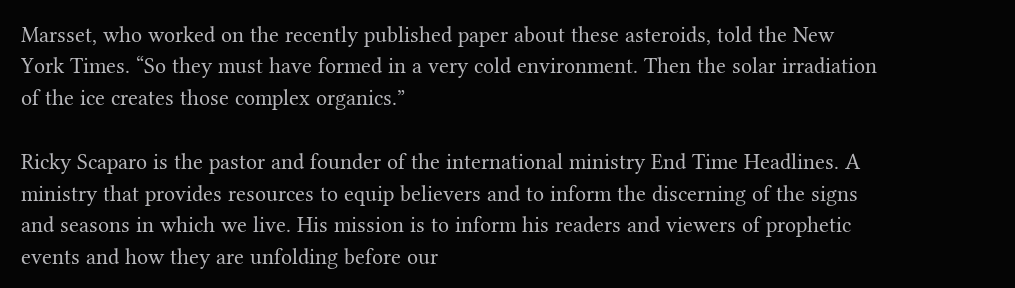Marsset, who worked on the recently published paper about these asteroids, told the New York Times. “So they must have formed in a very cold environment. Then the solar irradiation of the ice creates those complex organics.”

Ricky Scaparo is the pastor and founder of the international ministry End Time Headlines. A ministry that provides resources to equip believers and to inform the discerning of the signs and seasons in which we live. His mission is to inform his readers and viewers of prophetic events and how they are unfolding before our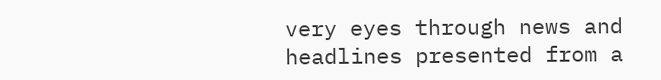very eyes through news and headlines presented from a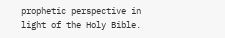prophetic perspective in light of the Holy Bible.